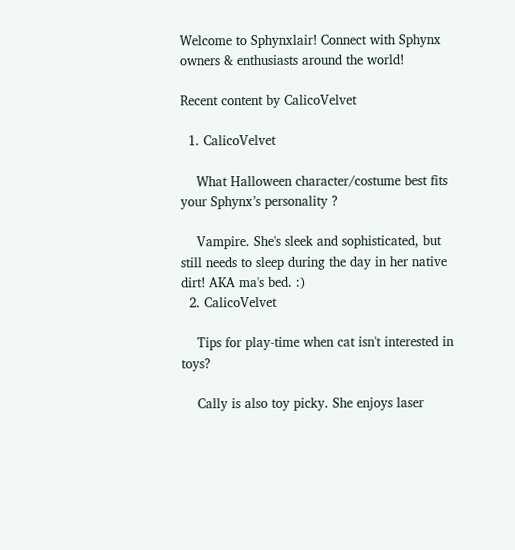Welcome to Sphynxlair! Connect with Sphynx owners & enthusiasts around the world!

Recent content by CalicoVelvet

  1. CalicoVelvet

    What Halloween character/costume best fits your Sphynx’s personality ?

    Vampire. She's sleek and sophisticated, but still needs to sleep during the day in her native dirt! AKA ma's bed. :)
  2. CalicoVelvet

    Tips for play-time when cat isn't interested in toys?

    Cally is also toy picky. She enjoys laser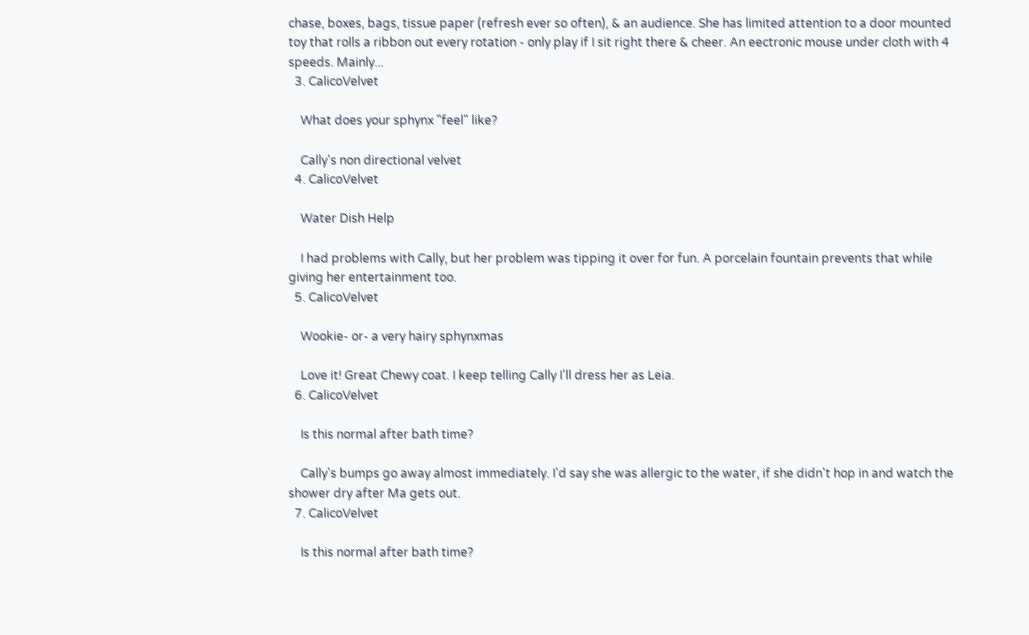chase, boxes, bags, tissue paper (refresh ever so often), & an audience. She has limited attention to a door mounted toy that rolls a ribbon out every rotation - only play if I sit right there & cheer. An eectronic mouse under cloth with 4 speeds. Mainly...
  3. CalicoVelvet

    What does your sphynx "feel" like?

    Cally's non directional velvet
  4. CalicoVelvet

    Water Dish Help

    I had problems with Cally, but her problem was tipping it over for fun. A porcelain fountain prevents that while giving her entertainment too.
  5. CalicoVelvet

    Wookie- or- a very hairy sphynxmas

    Love it! Great Chewy coat. I keep telling Cally I'll dress her as Leia.
  6. CalicoVelvet

    Is this normal after bath time?

    Cally's bumps go away almost immediately. I'd say she was allergic to the water, if she didn't hop in and watch the shower dry after Ma gets out.
  7. CalicoVelvet

    Is this normal after bath time?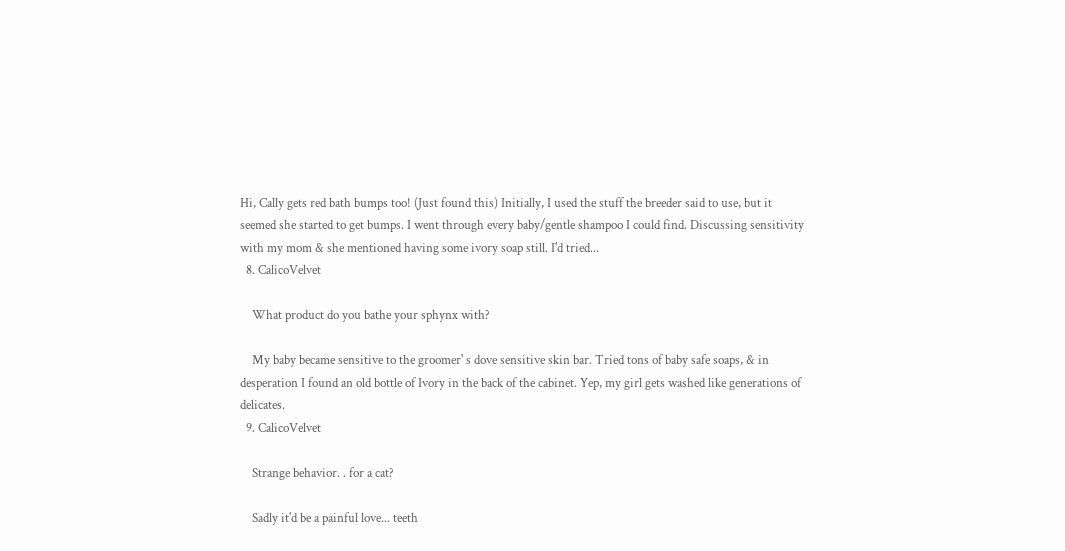Hi, Cally gets red bath bumps too! (Just found this) Initially, I used the stuff the breeder said to use, but it seemed she started to get bumps. I went through every baby/gentle shampoo I could find. Discussing sensitivity with my mom & she mentioned having some ivory soap still. I'd tried...
  8. CalicoVelvet

    What product do you bathe your sphynx with?

    My baby became sensitive to the groomer' s dove sensitive skin bar. Tried tons of baby safe soaps, & in desperation I found an old bottle of Ivory in the back of the cabinet. Yep, my girl gets washed like generations of delicates.
  9. CalicoVelvet

    Strange behavior. . for a cat?

    Sadly it'd be a painful love... teeth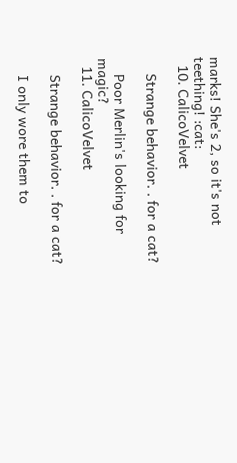marks! She's 2, so it's not teething! :cat:
  10. CalicoVelvet

    Strange behavior. . for a cat?

    Poor Merlin's looking for magic?
  11. CalicoVelvet

    Strange behavior. . for a cat?

    I only wore them to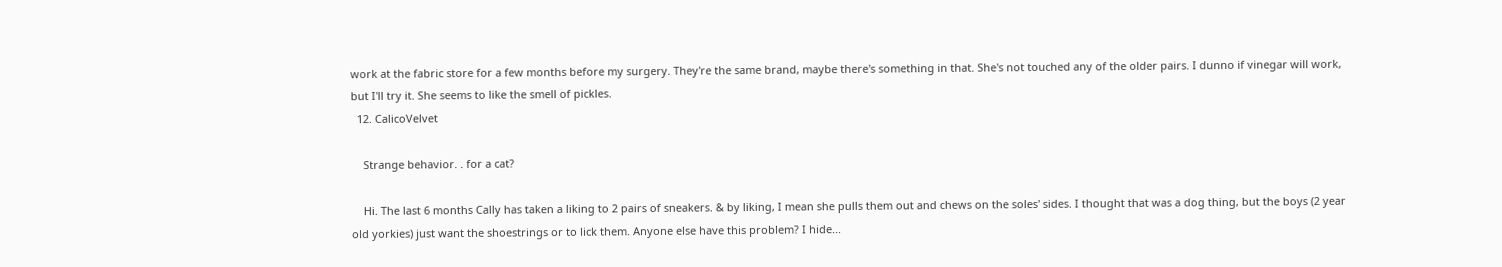work at the fabric store for a few months before my surgery. They're the same brand, maybe there's something in that. She's not touched any of the older pairs. I dunno if vinegar will work, but I'll try it. She seems to like the smell of pickles.
  12. CalicoVelvet

    Strange behavior. . for a cat?

    Hi. The last 6 months Cally has taken a liking to 2 pairs of sneakers. & by liking, I mean she pulls them out and chews on the soles' sides. I thought that was a dog thing, but the boys (2 year old yorkies) just want the shoestrings or to lick them. Anyone else have this problem? I hide...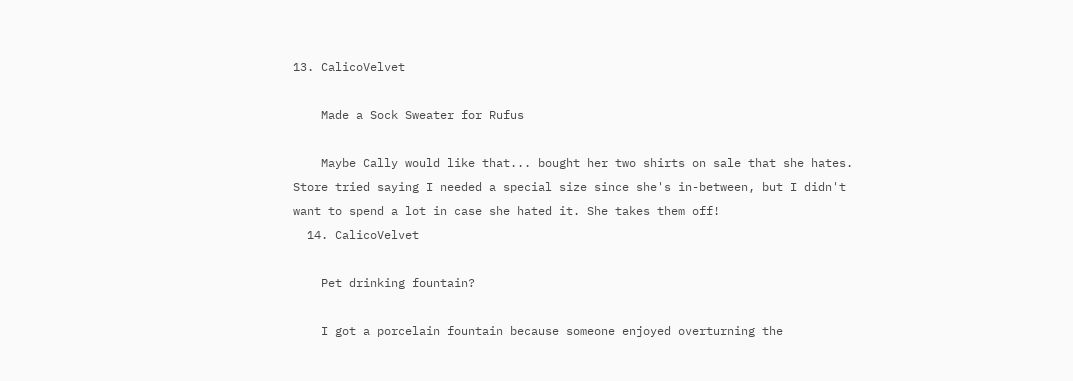13. CalicoVelvet

    Made a Sock Sweater for Rufus

    Maybe Cally would like that... bought her two shirts on sale that she hates. Store tried saying I needed a special size since she's in-between, but I didn't want to spend a lot in case she hated it. She takes them off!
  14. CalicoVelvet

    Pet drinking fountain?

    I got a porcelain fountain because someone enjoyed overturning the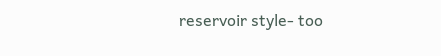reservoir style- too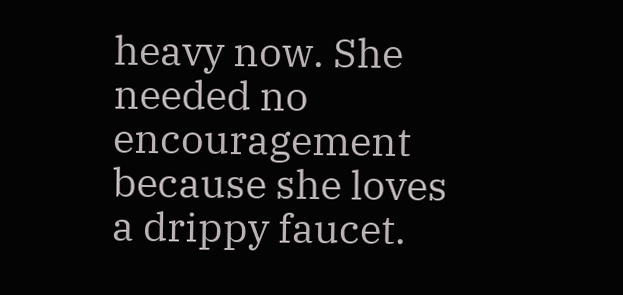heavy now. She needed no encouragement because she loves a drippy faucet.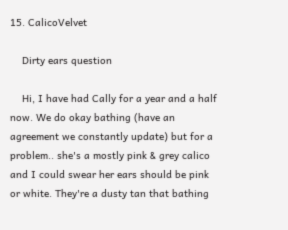15. CalicoVelvet

    Dirty ears question

    Hi, I have had Cally for a year and a half now. We do okay bathing (have an agreement we constantly update) but for a problem.. she's a mostly pink & grey calico and I could swear her ears should be pink or white. They're a dusty tan that bathing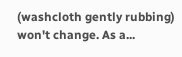(washcloth gently rubbing) won't change. As a...